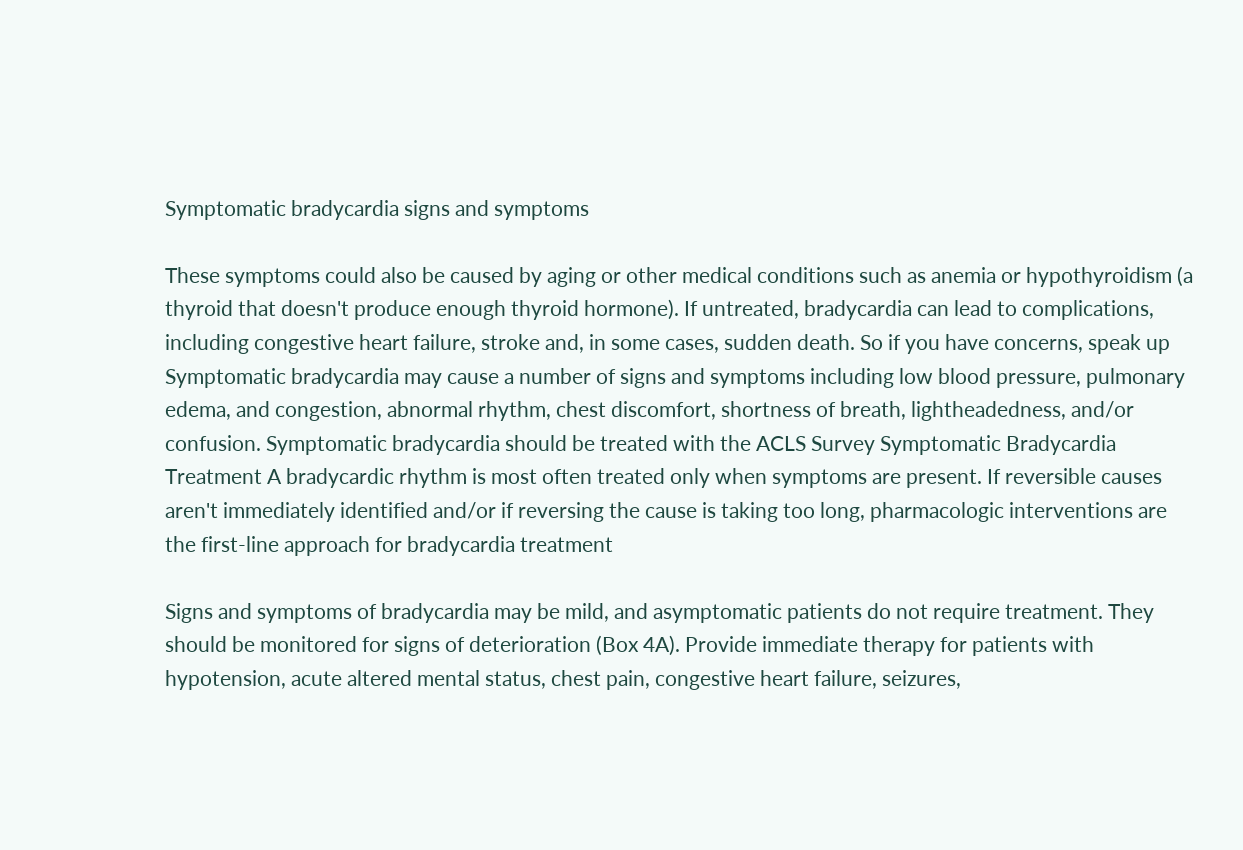Symptomatic bradycardia signs and symptoms

These symptoms could also be caused by aging or other medical conditions such as anemia or hypothyroidism (a thyroid that doesn't produce enough thyroid hormone). If untreated, bradycardia can lead to complications, including congestive heart failure, stroke and, in some cases, sudden death. So if you have concerns, speak up Symptomatic bradycardia may cause a number of signs and symptoms including low blood pressure, pulmonary edema, and congestion, abnormal rhythm, chest discomfort, shortness of breath, lightheadedness, and/or confusion. Symptomatic bradycardia should be treated with the ACLS Survey Symptomatic Bradycardia Treatment A bradycardic rhythm is most often treated only when symptoms are present. If reversible causes aren't immediately identified and/or if reversing the cause is taking too long, pharmacologic interventions are the first-line approach for bradycardia treatment

Signs and symptoms of bradycardia may be mild, and asymptomatic patients do not require treatment. They should be monitored for signs of deterioration (Box 4A). Provide immediate therapy for patients with hypotension, acute altered mental status, chest pain, congestive heart failure, seizures,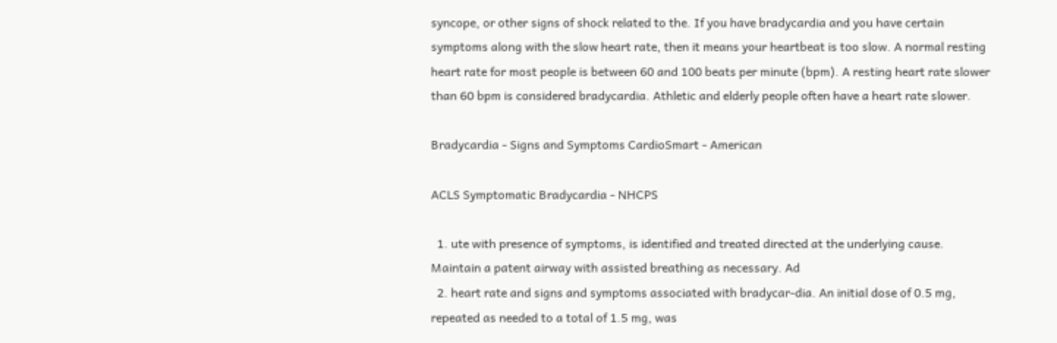syncope, or other signs of shock related to the. If you have bradycardia and you have certain symptoms along with the slow heart rate, then it means your heartbeat is too slow. A normal resting heart rate for most people is between 60 and 100 beats per minute (bpm). A resting heart rate slower than 60 bpm is considered bradycardia. Athletic and elderly people often have a heart rate slower.

Bradycardia - Signs and Symptoms CardioSmart - American

ACLS Symptomatic Bradycardia - NHCPS

  1. ute with presence of symptoms, is identified and treated directed at the underlying cause. Maintain a patent airway with assisted breathing as necessary. Ad
  2. heart rate and signs and symptoms associated with bradycar-dia. An initial dose of 0.5 mg, repeated as needed to a total of 1.5 mg, was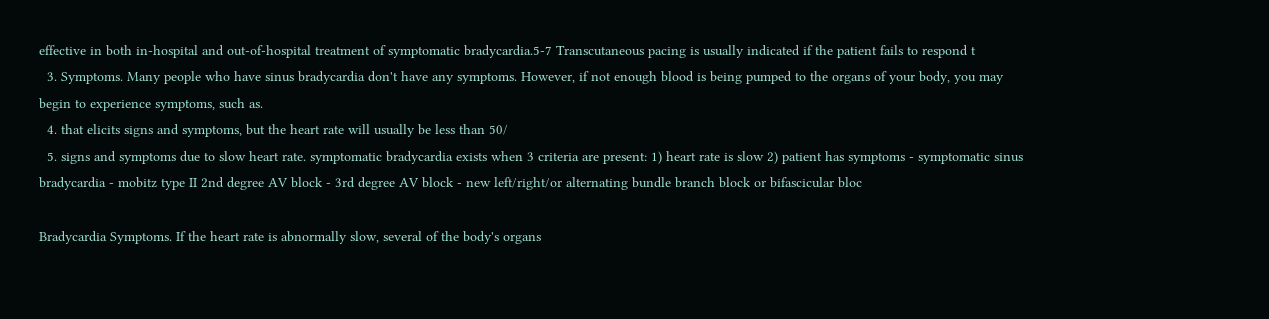effective in both in-hospital and out-of-hospital treatment of symptomatic bradycardia.5-7 Transcutaneous pacing is usually indicated if the patient fails to respond t
  3. Symptoms. Many people who have sinus bradycardia don't have any symptoms. However, if not enough blood is being pumped to the organs of your body, you may begin to experience symptoms, such as.
  4. that elicits signs and symptoms, but the heart rate will usually be less than 50/
  5. signs and symptoms due to slow heart rate. symptomatic bradycardia exists when 3 criteria are present: 1) heart rate is slow 2) patient has symptoms - symptomatic sinus bradycardia - mobitz type II 2nd degree AV block - 3rd degree AV block - new left/right/or alternating bundle branch block or bifascicular bloc

Bradycardia Symptoms. If the heart rate is abnormally slow, several of the body's organs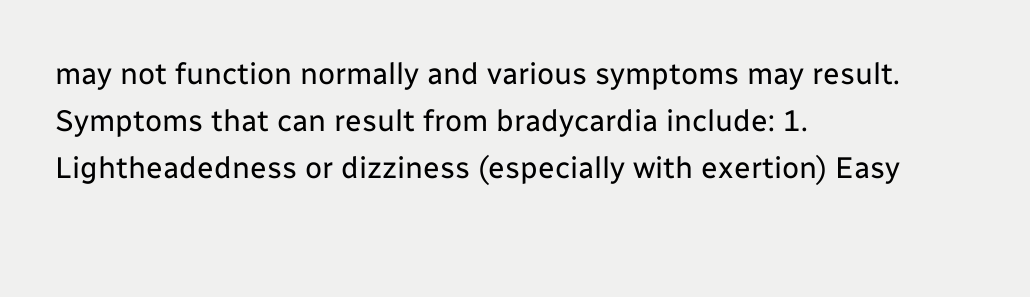may not function normally and various symptoms may result. Symptoms that can result from bradycardia include: 1. Lightheadedness or dizziness (especially with exertion) Easy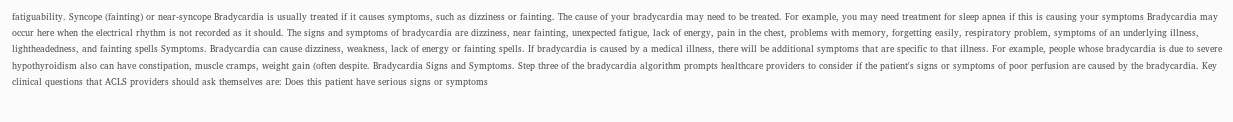fatiguability. Syncope (fainting) or near-syncope Bradycardia is usually treated if it causes symptoms, such as dizziness or fainting. The cause of your bradycardia may need to be treated. For example, you may need treatment for sleep apnea if this is causing your symptoms Bradycardia may occur here when the electrical rhythm is not recorded as it should. The signs and symptoms of bradycardia are dizziness, near fainting, unexpected fatigue, lack of energy, pain in the chest, problems with memory, forgetting easily, respiratory problem, symptoms of an underlying illness, lightheadedness, and fainting spells Symptoms. Bradycardia can cause dizziness, weakness, lack of energy or fainting spells. If bradycardia is caused by a medical illness, there will be additional symptoms that are specific to that illness. For example, people whose bradycardia is due to severe hypothyroidism also can have constipation, muscle cramps, weight gain (often despite. Bradycardia Signs and Symptoms. Step three of the bradycardia algorithm prompts healthcare providers to consider if the patient's signs or symptoms of poor perfusion are caused by the bradycardia. Key clinical questions that ACLS providers should ask themselves are: Does this patient have serious signs or symptoms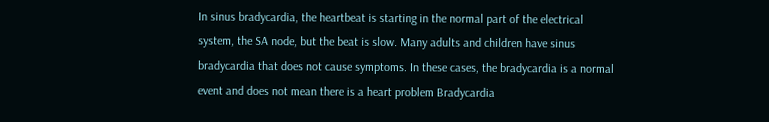In sinus bradycardia, the heartbeat is starting in the normal part of the electrical system, the SA node, but the beat is slow. Many adults and children have sinus bradycardia that does not cause symptoms. In these cases, the bradycardia is a normal event and does not mean there is a heart problem Bradycardia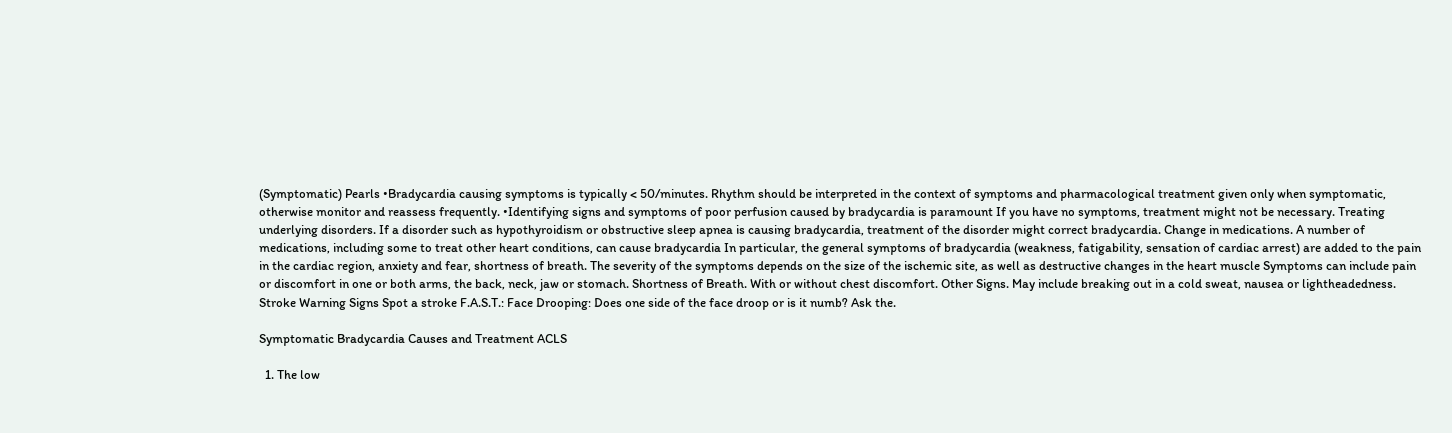(Symptomatic) Pearls •Bradycardia causing symptoms is typically < 50/minutes. Rhythm should be interpreted in the context of symptoms and pharmacological treatment given only when symptomatic, otherwise monitor and reassess frequently. •Identifying signs and symptoms of poor perfusion caused by bradycardia is paramount If you have no symptoms, treatment might not be necessary. Treating underlying disorders. If a disorder such as hypothyroidism or obstructive sleep apnea is causing bradycardia, treatment of the disorder might correct bradycardia. Change in medications. A number of medications, including some to treat other heart conditions, can cause bradycardia In particular, the general symptoms of bradycardia (weakness, fatigability, sensation of cardiac arrest) are added to the pain in the cardiac region, anxiety and fear, shortness of breath. The severity of the symptoms depends on the size of the ischemic site, as well as destructive changes in the heart muscle Symptoms can include pain or discomfort in one or both arms, the back, neck, jaw or stomach. Shortness of Breath. With or without chest discomfort. Other Signs. May include breaking out in a cold sweat, nausea or lightheadedness. Stroke Warning Signs Spot a stroke F.A.S.T.: Face Drooping: Does one side of the face droop or is it numb? Ask the.

Symptomatic Bradycardia Causes and Treatment ACLS

  1. The low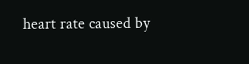heart rate caused by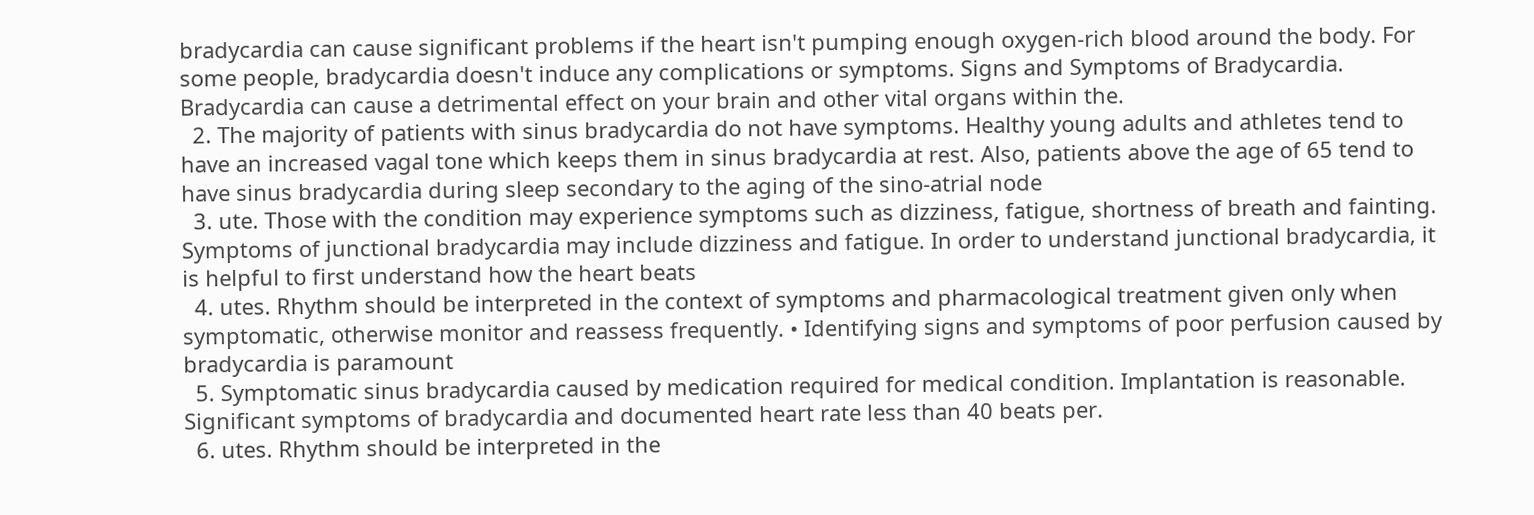bradycardia can cause significant problems if the heart isn't pumping enough oxygen-rich blood around the body. For some people, bradycardia doesn't induce any complications or symptoms. Signs and Symptoms of Bradycardia. Bradycardia can cause a detrimental effect on your brain and other vital organs within the.
  2. The majority of patients with sinus bradycardia do not have symptoms. Healthy young adults and athletes tend to have an increased vagal tone which keeps them in sinus bradycardia at rest. Also, patients above the age of 65 tend to have sinus bradycardia during sleep secondary to the aging of the sino-atrial node
  3. ute. Those with the condition may experience symptoms such as dizziness, fatigue, shortness of breath and fainting. Symptoms of junctional bradycardia may include dizziness and fatigue. In order to understand junctional bradycardia, it is helpful to first understand how the heart beats
  4. utes. Rhythm should be interpreted in the context of symptoms and pharmacological treatment given only when symptomatic, otherwise monitor and reassess frequently. • Identifying signs and symptoms of poor perfusion caused by bradycardia is paramount
  5. Symptomatic sinus bradycardia caused by medication required for medical condition. Implantation is reasonable. Significant symptoms of bradycardia and documented heart rate less than 40 beats per.
  6. utes. Rhythm should be interpreted in the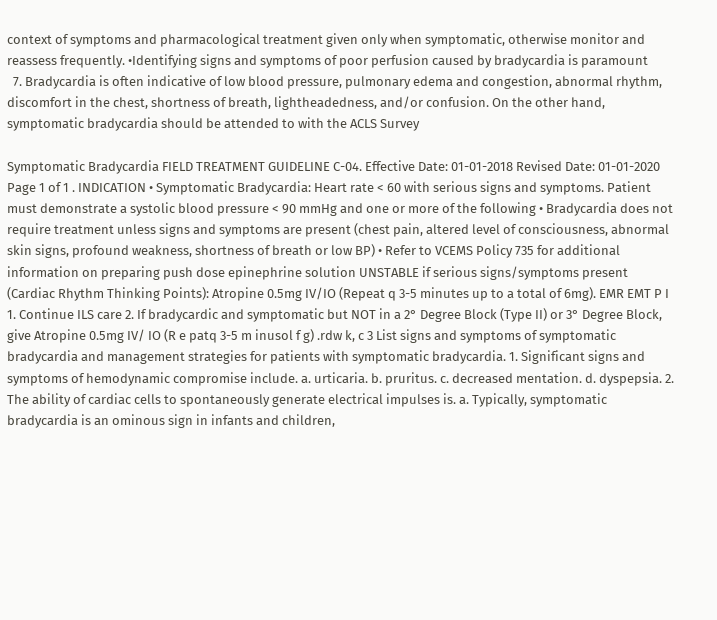context of symptoms and pharmacological treatment given only when symptomatic, otherwise monitor and reassess frequently. •Identifying signs and symptoms of poor perfusion caused by bradycardia is paramount
  7. Bradycardia is often indicative of low blood pressure, pulmonary edema and congestion, abnormal rhythm, discomfort in the chest, shortness of breath, lightheadedness, and/or confusion. On the other hand, symptomatic bradycardia should be attended to with the ACLS Survey

Symptomatic Bradycardia FIELD TREATMENT GUIDELINE C-04. Effective Date: 01-01-2018 Revised Date: 01-01-2020 Page 1 of 1 . INDICATION • Symptomatic Bradycardia: Heart rate < 60 with serious signs and symptoms. Patient must demonstrate a systolic blood pressure < 90 mmHg and one or more of the following • Bradycardia does not require treatment unless signs and symptoms are present (chest pain, altered level of consciousness, abnormal skin signs, profound weakness, shortness of breath or low BP) • Refer to VCEMS Policy 735 for additional information on preparing push dose epinephrine solution UNSTABLE if serious signs/symptoms present (Cardiac Rhythm Thinking Points): Atropine 0.5mg IV/IO (Repeat q 3-5 minutes up to a total of 6mg). EMR EMT P I 1. Continue ILS care 2. If bradycardic and symptomatic but NOT in a 2° Degree Block (Type II) or 3° Degree Block, give Atropine 0.5mg IV/ IO (R e patq 3-5 m inusol f g) .rdw k, c 3 List signs and symptoms of symptomatic bradycardia and management strategies for patients with symptomatic bradycardia. 1. Significant signs and symptoms of hemodynamic compromise include. a. urticaria. b. pruritus. c. decreased mentation. d. dyspepsia. 2. The ability of cardiac cells to spontaneously generate electrical impulses is. a. Typically, symptomatic bradycardia is an ominous sign in infants and children,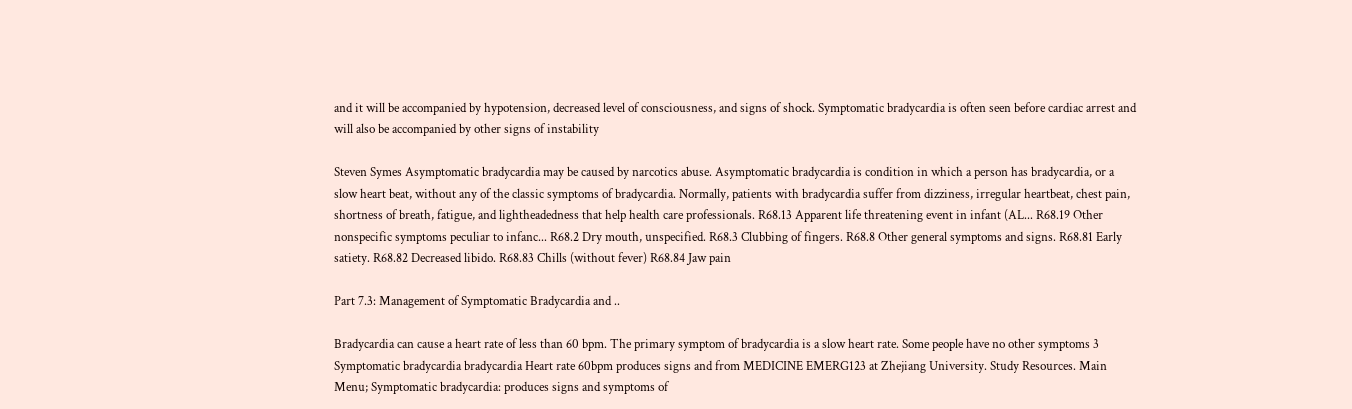and it will be accompanied by hypotension, decreased level of consciousness, and signs of shock. Symptomatic bradycardia is often seen before cardiac arrest and will also be accompanied by other signs of instability

Steven Symes Asymptomatic bradycardia may be caused by narcotics abuse. Asymptomatic bradycardia is condition in which a person has bradycardia, or a slow heart beat, without any of the classic symptoms of bradycardia. Normally, patients with bradycardia suffer from dizziness, irregular heartbeat, chest pain, shortness of breath, fatigue, and lightheadedness that help health care professionals. R68.13 Apparent life threatening event in infant (AL... R68.19 Other nonspecific symptoms peculiar to infanc... R68.2 Dry mouth, unspecified. R68.3 Clubbing of fingers. R68.8 Other general symptoms and signs. R68.81 Early satiety. R68.82 Decreased libido. R68.83 Chills (without fever) R68.84 Jaw pain

Part 7.3: Management of Symptomatic Bradycardia and ..

Bradycardia can cause a heart rate of less than 60 bpm. The primary symptom of bradycardia is a slow heart rate. Some people have no other symptoms 3 Symptomatic bradycardia bradycardia Heart rate 60bpm produces signs and from MEDICINE EMERG123 at Zhejiang University. Study Resources. Main Menu; Symptomatic bradycardia: produces signs and symptoms of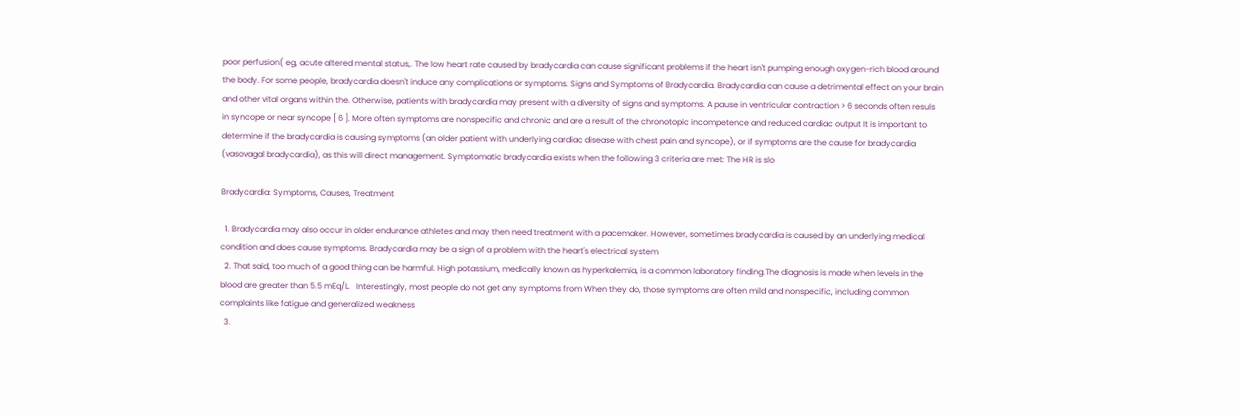poor perfusion( eg, acute altered mental status,. The low heart rate caused by bradycardia can cause significant problems if the heart isn't pumping enough oxygen-rich blood around the body. For some people, bradycardia doesn't induce any complications or symptoms. Signs and Symptoms of Bradycardia. Bradycardia can cause a detrimental effect on your brain and other vital organs within the. Otherwise, patients with bradycardia may present with a diversity of signs and symptoms. A pause in ventricular contraction > 6 seconds often resuls in syncope or near syncope [ 6 ]. More often symptoms are nonspecific and chronic and are a result of the chronotopic incompetence and reduced cardiac output It is important to determine if the bradycardia is causing symptoms (an older patient with underlying cardiac disease with chest pain and syncope), or if symptoms are the cause for bradycardia (vasovagal bradycardia), as this will direct management. Symptomatic bradycardia exists when the following 3 criteria are met: The HR is slo

Bradycardia: Symptoms, Causes, Treatment

  1. Bradycardia may also occur in older endurance athletes and may then need treatment with a pacemaker. However, sometimes bradycardia is caused by an underlying medical condition and does cause symptoms. Bradycardia may be a sign of a problem with the heart's electrical system
  2. That said, too much of a good thing can be harmful. High potassium, medically known as hyperkalemia, is a common laboratory finding.The diagnosis is made when levels in the blood are greater than 5.5 mEq/L.   Interestingly, most people do not get any symptoms from When they do, those symptoms are often mild and nonspecific, including common complaints like fatigue and generalized weakness
  3.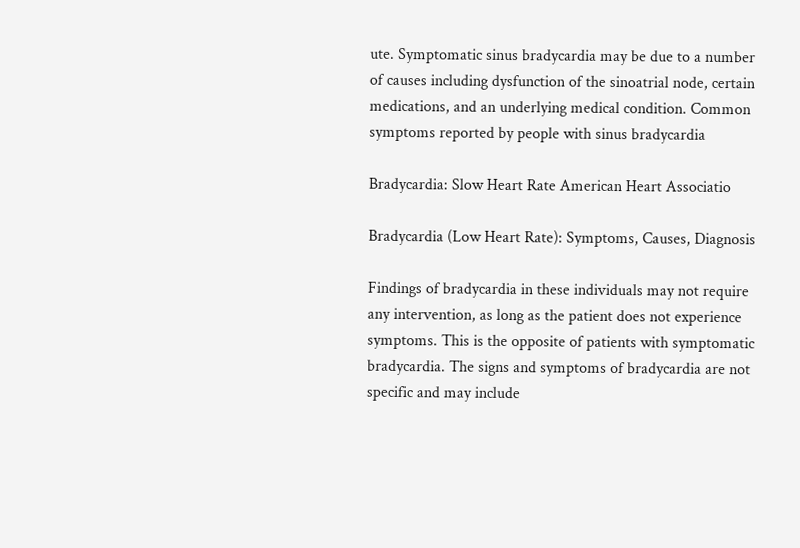ute. Symptomatic sinus bradycardia may be due to a number of causes including dysfunction of the sinoatrial node, certain medications, and an underlying medical condition. Common symptoms reported by people with sinus bradycardia

Bradycardia: Slow Heart Rate American Heart Associatio

Bradycardia (Low Heart Rate): Symptoms, Causes, Diagnosis

Findings of bradycardia in these individuals may not require any intervention, as long as the patient does not experience symptoms. This is the opposite of patients with symptomatic bradycardia. The signs and symptoms of bradycardia are not specific and may include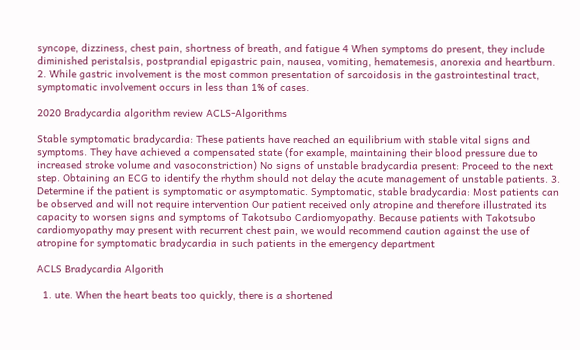syncope, dizziness, chest pain, shortness of breath, and fatigue 4 When symptoms do present, they include diminished peristalsis, postprandial epigastric pain, nausea, vomiting, hematemesis, anorexia and heartburn. 2. While gastric involvement is the most common presentation of sarcoidosis in the gastrointestinal tract, symptomatic involvement occurs in less than 1% of cases.

2020 Bradycardia algorithm review ACLS-Algorithms

Stable symptomatic bradycardia: These patients have reached an equilibrium with stable vital signs and symptoms. They have achieved a compensated state (for example, maintaining their blood pressure due to increased stroke volume and vasoconstriction) No signs of unstable bradycardia present: Proceed to the next step. Obtaining an ECG to identify the rhythm should not delay the acute management of unstable patients. 3. Determine if the patient is symptomatic or asymptomatic. Symptomatic, stable bradycardia: Most patients can be observed and will not require intervention Our patient received only atropine and therefore illustrated its capacity to worsen signs and symptoms of Takotsubo Cardiomyopathy. Because patients with Takotsubo cardiomyopathy may present with recurrent chest pain, we would recommend caution against the use of atropine for symptomatic bradycardia in such patients in the emergency department

ACLS Bradycardia Algorith

  1. ute. When the heart beats too quickly, there is a shortened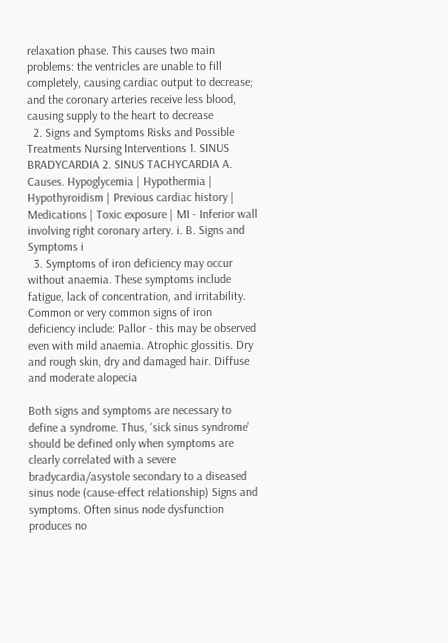relaxation phase. This causes two main problems: the ventricles are unable to fill completely, causing cardiac output to decrease; and the coronary arteries receive less blood, causing supply to the heart to decrease
  2. Signs and Symptoms Risks and Possible Treatments Nursing Interventions 1. SINUS BRADYCARDIA 2. SINUS TACHYCARDIA A. Causes. Hypoglycemia | Hypothermia | Hypothyroidism | Previous cardiac history | Medications | Toxic exposure | MI - Inferior wall involving right coronary artery. i. B. Signs and Symptoms i
  3. Symptoms of iron deficiency may occur without anaemia. These symptoms include fatigue, lack of concentration, and irritability. Common or very common signs of iron deficiency include: Pallor - this may be observed even with mild anaemia. Atrophic glossitis. Dry and rough skin, dry and damaged hair. Diffuse and moderate alopecia

Both signs and symptoms are necessary to define a syndrome. Thus, 'sick sinus syndrome' should be defined only when symptoms are clearly correlated with a severe bradycardia/asystole secondary to a diseased sinus node (cause-effect relationship) Signs and symptoms. Often sinus node dysfunction produces no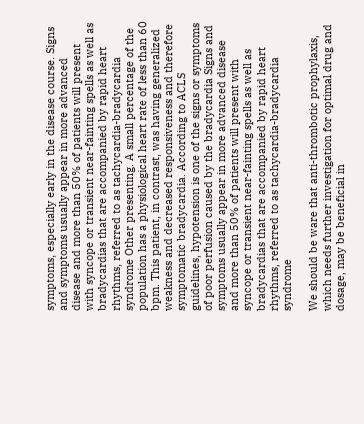symptoms, especially early in the disease course. Signs and symptoms usually appear in more advanced disease and more than 50% of patients will present with syncope or transient near-fainting spells as well as bradycardias that are accompanied by rapid heart rhythms, referred to as tachycardia-bradycardia syndrome Other presenting. A small percentage of the population has a physiological heart rate of less than 60 bpm. This patient, in contrast, was having generalized weakness and decreased responsiveness and therefore symptomatic bradycardia. According to ACLS guidelines, hypotension is one of the signs or symptoms of poor perfusion caused by the bradycardia Signs and symptoms usually appear in more advanced disease and more than 50% of patients will present with syncope or transient near-fainting spells as well as bradycardias that are accompanied by rapid heart rhythms, referred to as tachycardia-bradycardia syndrome

We should be ware that anti-thrombotic prophylaxis, which needs further investigation for optimal drug and dosage, may be beneficial in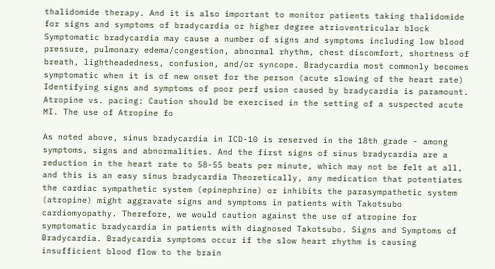thalidomide therapy. And it is also important to monitor patients taking thalidomide for signs and symptoms of bradycardia or higher degree atrioventricular block Symptomatic bradycardia may cause a number of signs and symptoms including low blood pressure, pulmonary edema/congestion, abnormal rhythm, chest discomfort, shortness of breath, lightheadedness, confusion, and/or syncope. Bradycardia most commonly becomes symptomatic when it is of new onset for the person (acute slowing of the heart rate) Identifying signs and symptoms of poor perf usion caused by bradycardia is paramount. Atropine vs. pacing: Caution should be exercised in the setting of a suspected acute MI. The use of Atropine fo

As noted above, sinus bradycardia in ICD-10 is reserved in the 18th grade - among symptoms, signs and abnormalities. And the first signs of sinus bradycardia are a reduction in the heart rate to 58-55 beats per minute, which may not be felt at all, and this is an easy sinus bradycardia Theoretically, any medication that potentiates the cardiac sympathetic system (epinephrine) or inhibits the parasympathetic system (atropine) might aggravate signs and symptoms in patients with Takotsubo cardiomyopathy. Therefore, we would caution against the use of atropine for symptomatic bradycardia in patients with diagnosed Takotsubo. Signs and Symptoms of Bradycardia. Bradycardia symptoms occur if the slow heart rhythm is causing insufficient blood flow to the brain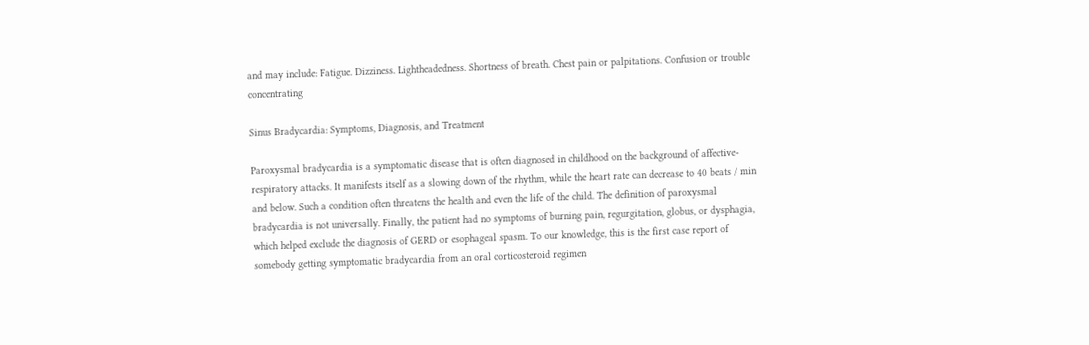and may include: Fatigue. Dizziness. Lightheadedness. Shortness of breath. Chest pain or palpitations. Confusion or trouble concentrating

Sinus Bradycardia: Symptoms, Diagnosis, and Treatment

Paroxysmal bradycardia is a symptomatic disease that is often diagnosed in childhood on the background of affective-respiratory attacks. It manifests itself as a slowing down of the rhythm, while the heart rate can decrease to 40 beats / min and below. Such a condition often threatens the health and even the life of the child. The definition of paroxysmal bradycardia is not universally. Finally, the patient had no symptoms of burning pain, regurgitation, globus, or dysphagia, which helped exclude the diagnosis of GERD or esophageal spasm. To our knowledge, this is the first case report of somebody getting symptomatic bradycardia from an oral corticosteroid regimen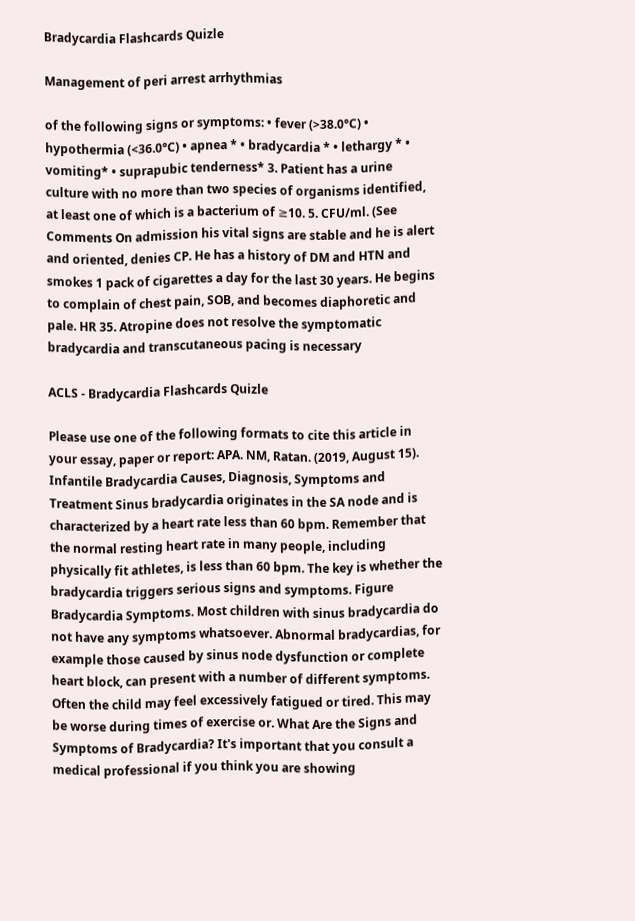Bradycardia Flashcards Quizle

Management of peri arrest arrhythmias

of the following signs or symptoms: • fever (>38.0°C) • hypothermia (<36.0°C) • apnea * • bradycardia * • lethargy * • vomiting* • suprapubic tenderness* 3. Patient has a urine culture with no more than two species of organisms identified, at least one of which is a bacterium of ≥10. 5. CFU/ml. (See Comments On admission his vital signs are stable and he is alert and oriented, denies CP. He has a history of DM and HTN and smokes 1 pack of cigarettes a day for the last 30 years. He begins to complain of chest pain, SOB, and becomes diaphoretic and pale. HR 35. Atropine does not resolve the symptomatic bradycardia and transcutaneous pacing is necessary

ACLS - Bradycardia Flashcards Quizle

Please use one of the following formats to cite this article in your essay, paper or report: APA. NM, Ratan. (2019, August 15). Infantile Bradycardia Causes, Diagnosis, Symptoms and Treatment Sinus bradycardia originates in the SA node and is characterized by a heart rate less than 60 bpm. Remember that the normal resting heart rate in many people, including physically fit athletes, is less than 60 bpm. The key is whether the bradycardia triggers serious signs and symptoms. Figure Bradycardia Symptoms. Most children with sinus bradycardia do not have any symptoms whatsoever. Abnormal bradycardias, for example those caused by sinus node dysfunction or complete heart block, can present with a number of different symptoms. Often the child may feel excessively fatigued or tired. This may be worse during times of exercise or. What Are the Signs and Symptoms of Bradycardia? It's important that you consult a medical professional if you think you are showing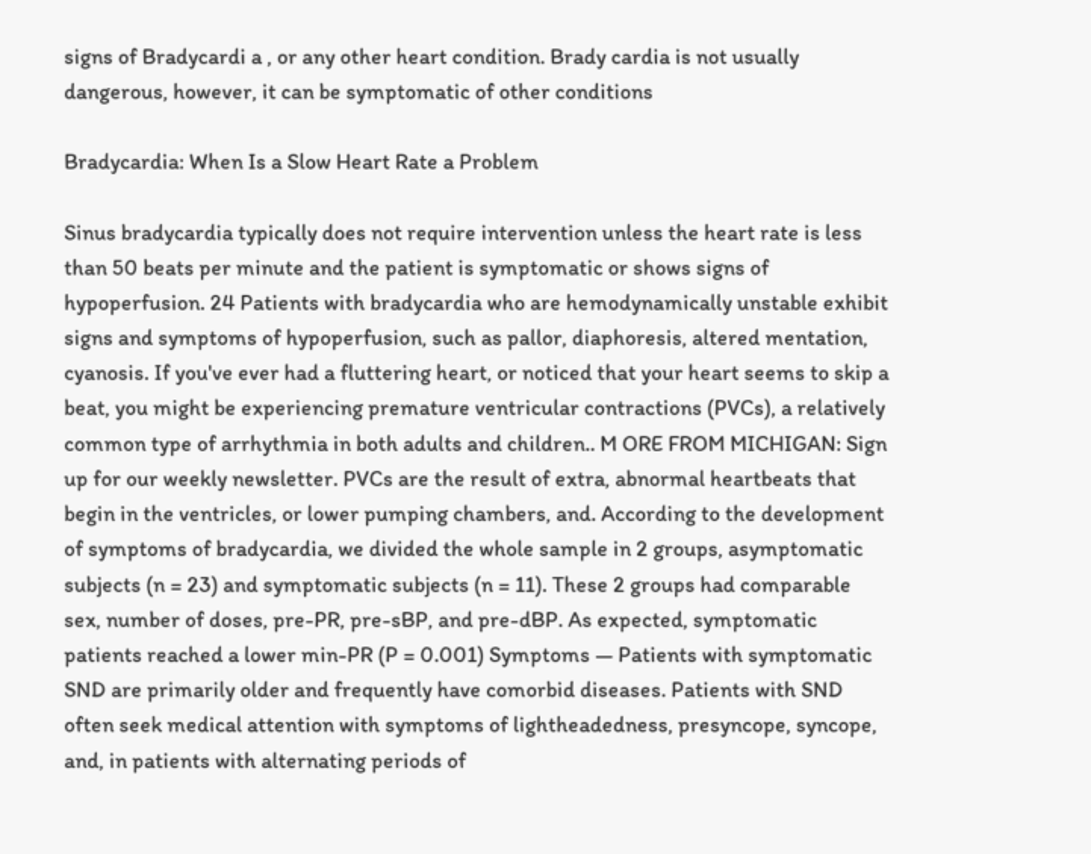signs of Bradycardi a , or any other heart condition. Brady cardia is not usually dangerous, however, it can be symptomatic of other conditions

Bradycardia: When Is a Slow Heart Rate a Problem

Sinus bradycardia typically does not require intervention unless the heart rate is less than 50 beats per minute and the patient is symptomatic or shows signs of hypoperfusion. 24 Patients with bradycardia who are hemodynamically unstable exhibit signs and symptoms of hypoperfusion, such as pallor, diaphoresis, altered mentation, cyanosis. If you've ever had a fluttering heart, or noticed that your heart seems to skip a beat, you might be experiencing premature ventricular contractions (PVCs), a relatively common type of arrhythmia in both adults and children.. M ORE FROM MICHIGAN: Sign up for our weekly newsletter. PVCs are the result of extra, abnormal heartbeats that begin in the ventricles, or lower pumping chambers, and. According to the development of symptoms of bradycardia, we divided the whole sample in 2 groups, asymptomatic subjects (n = 23) and symptomatic subjects (n = 11). These 2 groups had comparable sex, number of doses, pre-PR, pre-sBP, and pre-dBP. As expected, symptomatic patients reached a lower min-PR (P = 0.001) Symptoms — Patients with symptomatic SND are primarily older and frequently have comorbid diseases. Patients with SND often seek medical attention with symptoms of lightheadedness, presyncope, syncope, and, in patients with alternating periods of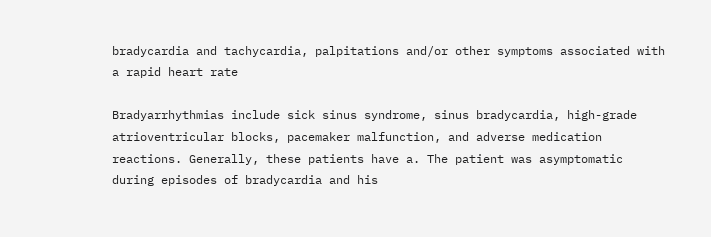bradycardia and tachycardia, palpitations and/or other symptoms associated with a rapid heart rate

Bradyarrhythmias include sick sinus syndrome, sinus bradycardia, high-grade atrioventricular blocks, pacemaker malfunction, and adverse medication reactions. Generally, these patients have a. The patient was asymptomatic during episodes of bradycardia and his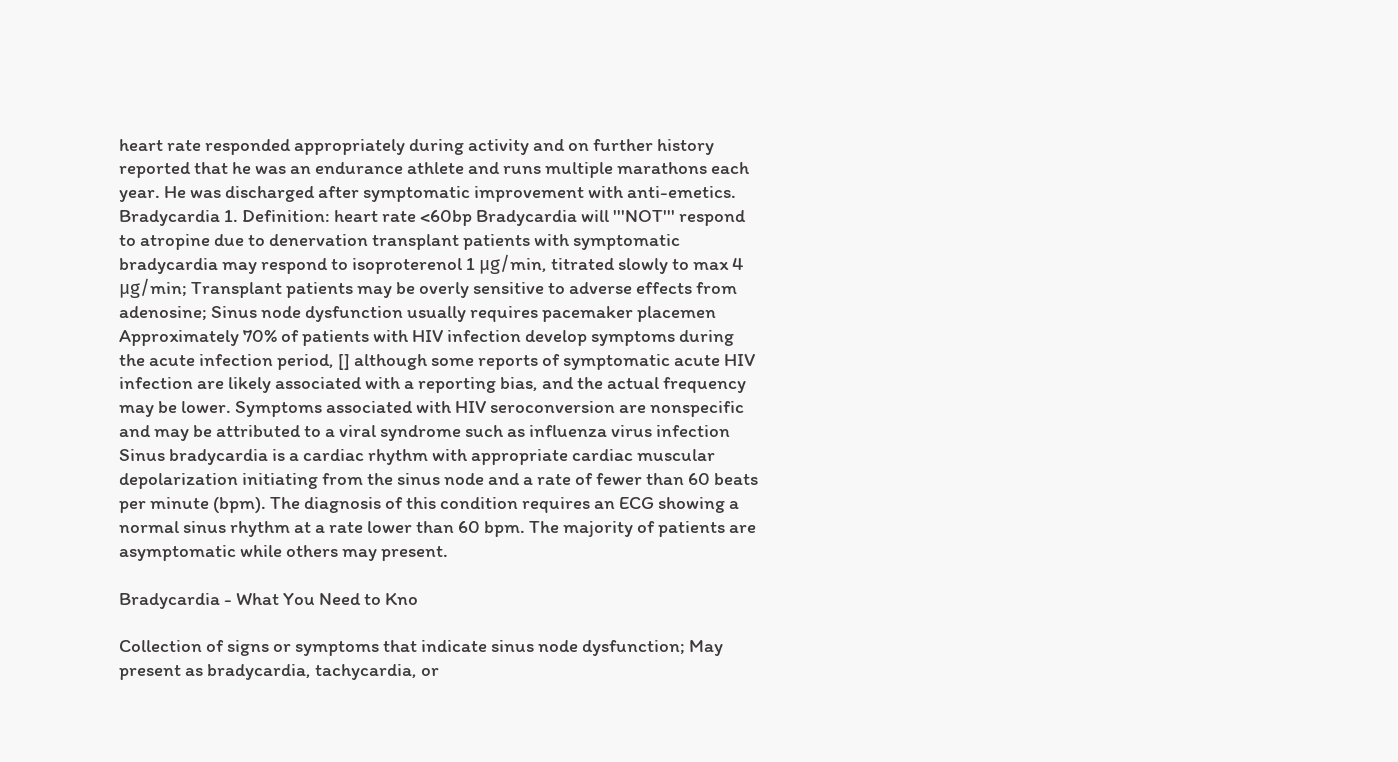heart rate responded appropriately during activity and on further history reported that he was an endurance athlete and runs multiple marathons each year. He was discharged after symptomatic improvement with anti-emetics. Bradycardia 1. Definition: heart rate <60bp Bradycardia will '''NOT''' respond to atropine due to denervation transplant patients with symptomatic bradycardia may respond to isoproterenol 1 μg/min, titrated slowly to max 4 μg/min; Transplant patients may be overly sensitive to adverse effects from adenosine; Sinus node dysfunction usually requires pacemaker placemen Approximately 70% of patients with HIV infection develop symptoms during the acute infection period, [] although some reports of symptomatic acute HIV infection are likely associated with a reporting bias, and the actual frequency may be lower. Symptoms associated with HIV seroconversion are nonspecific and may be attributed to a viral syndrome such as influenza virus infection Sinus bradycardia is a cardiac rhythm with appropriate cardiac muscular depolarization initiating from the sinus node and a rate of fewer than 60 beats per minute (bpm). The diagnosis of this condition requires an ECG showing a normal sinus rhythm at a rate lower than 60 bpm. The majority of patients are asymptomatic while others may present.

Bradycardia - What You Need to Kno

Collection of signs or symptoms that indicate sinus node dysfunction; May present as bradycardia, tachycardia, or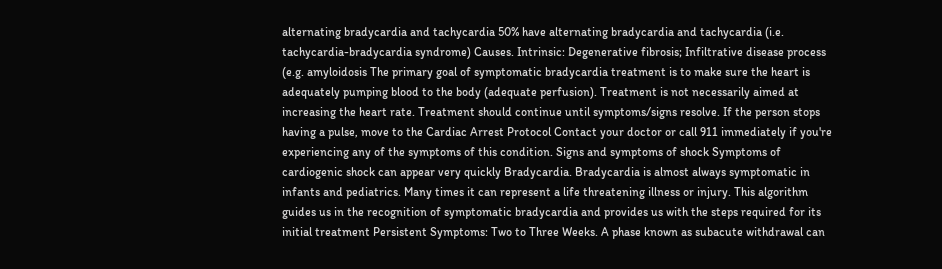alternating bradycardia and tachycardia 50% have alternating bradycardia and tachycardia (i.e. tachycardia-bradycardia syndrome) Causes. Intrinsic: Degenerative fibrosis; Infiltrative disease process (e.g. amyloidosis The primary goal of symptomatic bradycardia treatment is to make sure the heart is adequately pumping blood to the body (adequate perfusion). Treatment is not necessarily aimed at increasing the heart rate. Treatment should continue until symptoms/signs resolve. If the person stops having a pulse, move to the Cardiac Arrest Protocol Contact your doctor or call 911 immediately if you're experiencing any of the symptoms of this condition. Signs and symptoms of shock Symptoms of cardiogenic shock can appear very quickly Bradycardia. Bradycardia is almost always symptomatic in infants and pediatrics. Many times it can represent a life threatening illness or injury. This algorithm guides us in the recognition of symptomatic bradycardia and provides us with the steps required for its initial treatment Persistent Symptoms: Two to Three Weeks. A phase known as subacute withdrawal can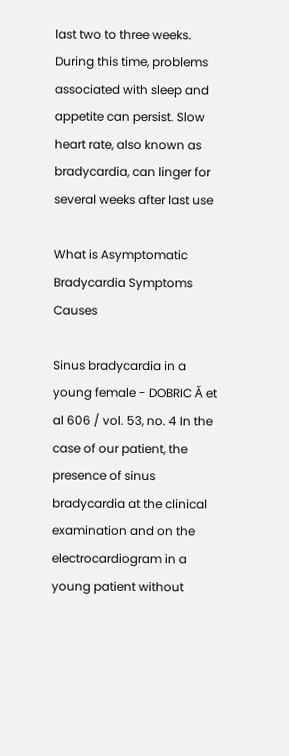last two to three weeks. During this time, problems associated with sleep and appetite can persist. Slow heart rate, also known as bradycardia, can linger for several weeks after last use

What is Asymptomatic Bradycardia Symptoms Causes

Sinus bradycardia in a young female - DOBRIC Ă et al 606 / vol. 53, no. 4 In the case of our patient, the presence of sinus bradycardia at the clinical examination and on the electrocardiogram in a young patient without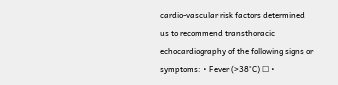cardio-vascular risk factors determined us to recommend transthoracic echocardiography of the following signs or symptoms: • Fever (>38°C) ☐ •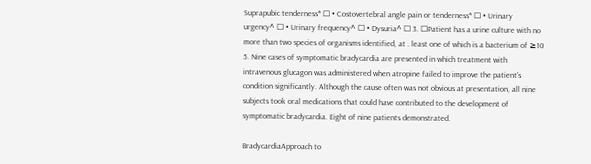Suprapubic tenderness* ☐ • Costovertebral angle pain or tenderness* ☐ • Urinary urgency^ ☐ • Urinary frequency^ ☐ • Dysuria^ ☐ 3. ☐Patient has a urine culture with no more than two species of organisms identified, at . least one of which is a bacterium of ≥10 5. Nine cases of symptomatic bradycardia are presented in which treatment with intravenous glucagon was administered when atropine failed to improve the patient's condition significantly. Although the cause often was not obvious at presentation, all nine subjects took oral medications that could have contributed to the development of symptomatic bradycardia. Eight of nine patients demonstrated.

BradycardiaApproach to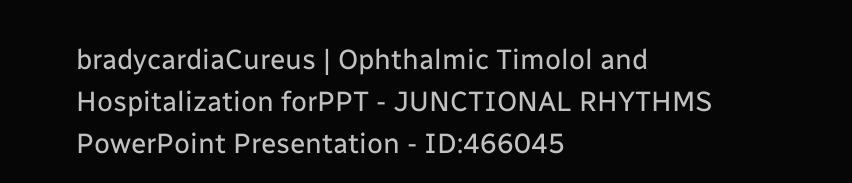bradycardiaCureus | Ophthalmic Timolol and Hospitalization forPPT - JUNCTIONAL RHYTHMS PowerPoint Presentation - ID:466045